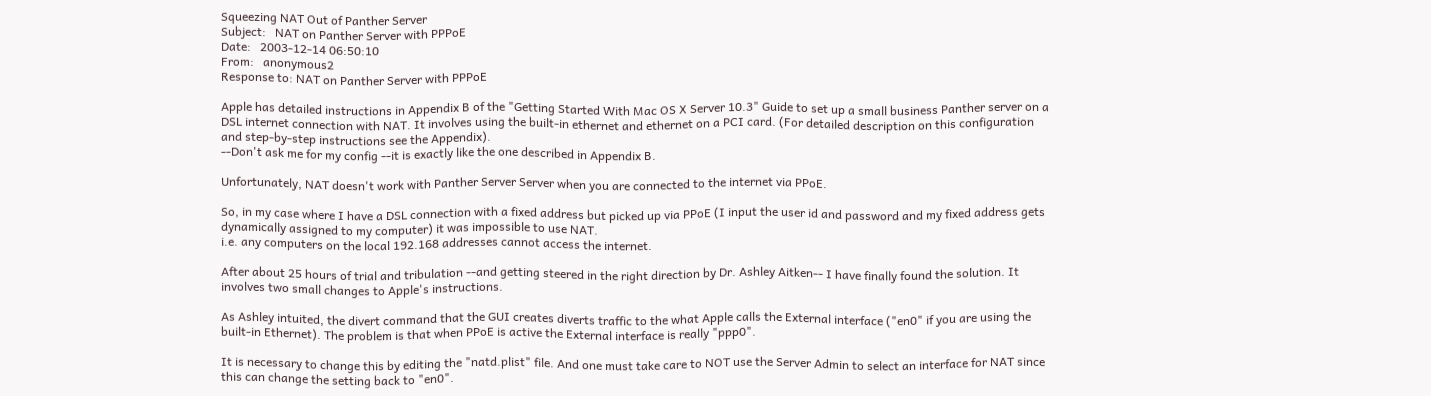Squeezing NAT Out of Panther Server
Subject:   NAT on Panther Server with PPPoE
Date:   2003-12-14 06:50:10
From:   anonymous2
Response to: NAT on Panther Server with PPPoE

Apple has detailed instructions in Appendix B of the "Getting Started With Mac OS X Server 10.3" Guide to set up a small business Panther server on a DSL internet connection with NAT. It involves using the built-in ethernet and ethernet on a PCI card. (For detailed description on this configuration and step-by-step instructions see the Appendix).
--Don't ask me for my config --it is exactly like the one described in Appendix B.

Unfortunately, NAT doesn't work with Panther Server Server when you are connected to the internet via PPoE.

So, in my case where I have a DSL connection with a fixed address but picked up via PPoE (I input the user id and password and my fixed address gets dynamically assigned to my computer) it was impossible to use NAT.
i.e. any computers on the local 192.168 addresses cannot access the internet.

After about 25 hours of trial and tribulation --and getting steered in the right direction by Dr. Ashley Aitken-- I have finally found the solution. It involves two small changes to Apple's instructions.

As Ashley intuited, the divert command that the GUI creates diverts traffic to the what Apple calls the External interface ("en0" if you are using the built-in Ethernet). The problem is that when PPoE is active the External interface is really "ppp0".

It is necessary to change this by editing the "natd.plist" file. And one must take care to NOT use the Server Admin to select an interface for NAT since this can change the setting back to "en0".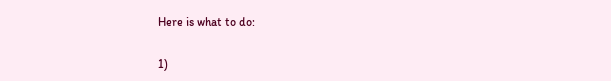Here is what to do:

1)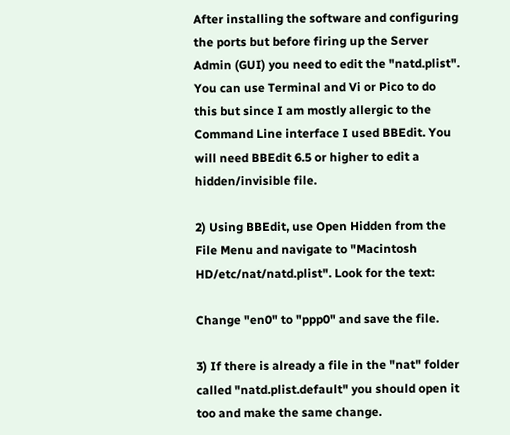After installing the software and configuring the ports but before firing up the Server Admin (GUI) you need to edit the "natd.plist". You can use Terminal and Vi or Pico to do this but since I am mostly allergic to the Command Line interface I used BBEdit. You will need BBEdit 6.5 or higher to edit a hidden/invisible file.

2) Using BBEdit, use Open Hidden from the File Menu and navigate to "Macintosh HD/etc/nat/natd.plist". Look for the text:

Change "en0" to "ppp0" and save the file.

3) If there is already a file in the "nat" folder called "natd.plist.default" you should open it too and make the same change.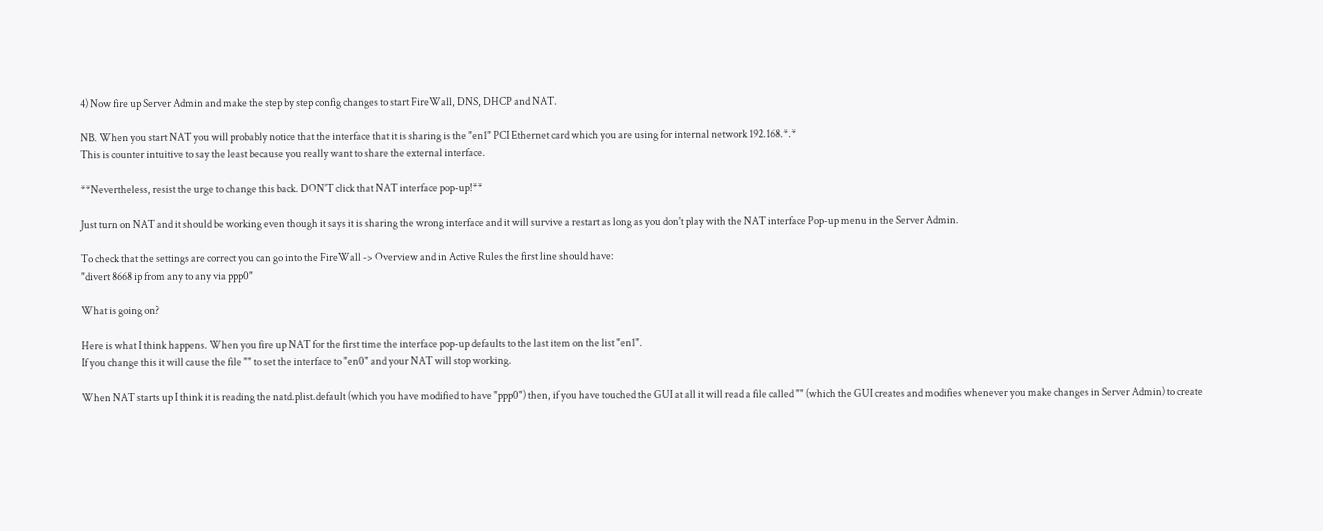4) Now fire up Server Admin and make the step by step config changes to start FireWall, DNS, DHCP and NAT.

NB. When you start NAT you will probably notice that the interface that it is sharing is the "en1" PCI Ethernet card which you are using for internal network 192.168.*.*
This is counter intuitive to say the least because you really want to share the external interface.

**Nevertheless, resist the urge to change this back. DON'T click that NAT interface pop-up!**

Just turn on NAT and it should be working even though it says it is sharing the wrong interface and it will survive a restart as long as you don't play with the NAT interface Pop-up menu in the Server Admin.

To check that the settings are correct you can go into the FireWall -> Overview and in Active Rules the first line should have:
"divert 8668 ip from any to any via ppp0"

What is going on?

Here is what I think happens. When you fire up NAT for the first time the interface pop-up defaults to the last item on the list "en1".
If you change this it will cause the file "" to set the interface to "en0" and your NAT will stop working.

When NAT starts up I think it is reading the natd.plist.default (which you have modified to have "ppp0") then, if you have touched the GUI at all it will read a file called "" (which the GUI creates and modifies whenever you make changes in Server Admin) to create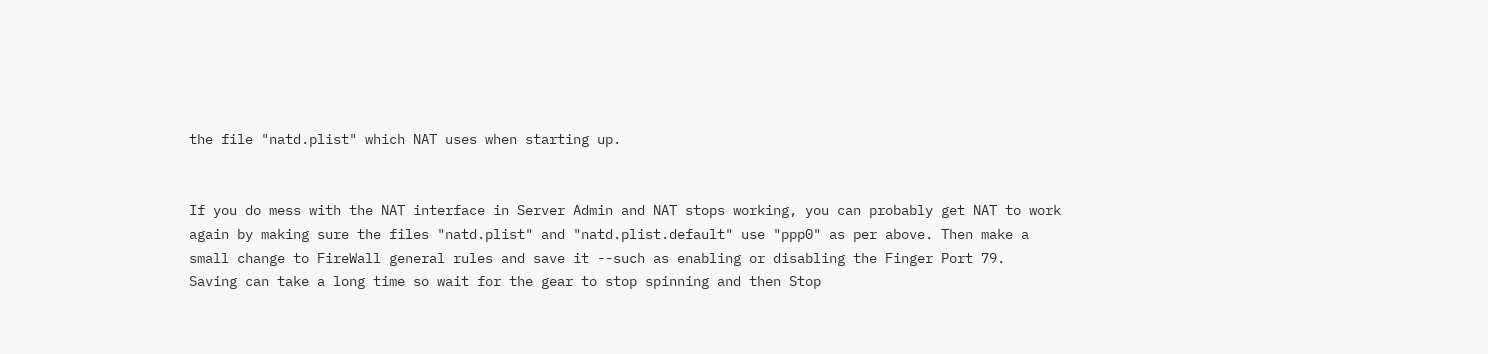the file "natd.plist" which NAT uses when starting up.


If you do mess with the NAT interface in Server Admin and NAT stops working, you can probably get NAT to work again by making sure the files "natd.plist" and "natd.plist.default" use "ppp0" as per above. Then make a small change to FireWall general rules and save it --such as enabling or disabling the Finger Port 79.
Saving can take a long time so wait for the gear to stop spinning and then Stop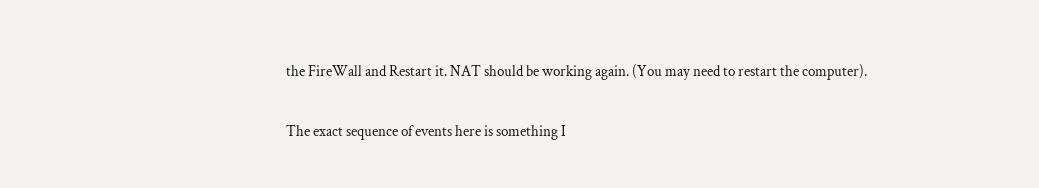the FireWall and Restart it. NAT should be working again. (You may need to restart the computer).

The exact sequence of events here is something I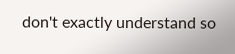don't exactly understand so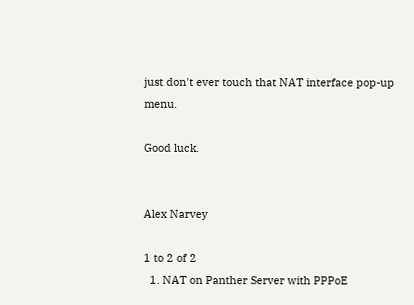just don't ever touch that NAT interface pop-up menu.

Good luck.


Alex Narvey

1 to 2 of 2
  1. NAT on Panther Server with PPPoE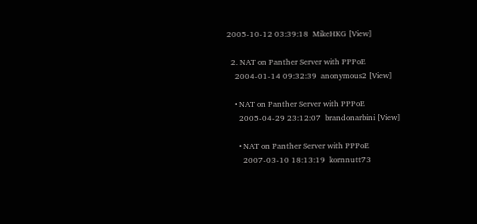2005-10-12 03:39:18  MikeHKG [View]

  2. NAT on Panther Server with PPPoE
    2004-01-14 09:32:39  anonymous2 [View]

    • NAT on Panther Server with PPPoE
      2005-04-29 23:12:07  brandonarbini [View]

      • NAT on Panther Server with PPPoE
        2007-03-10 18:13:19  kornnutt73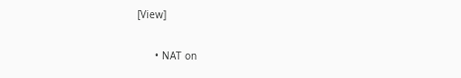[View]

      • NAT on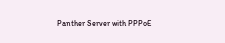Panther Server with PPPoE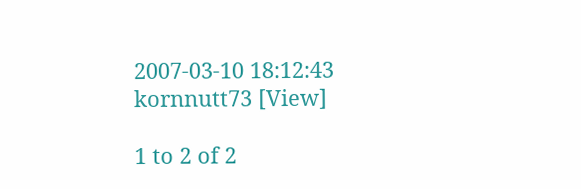2007-03-10 18:12:43  kornnutt73 [View]

1 to 2 of 2